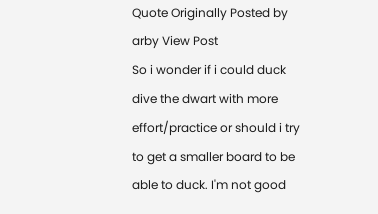Quote Originally Posted by arby View Post
So i wonder if i could duck dive the dwart with more effort/practice or should i try to get a smaller board to be able to duck. I'm not good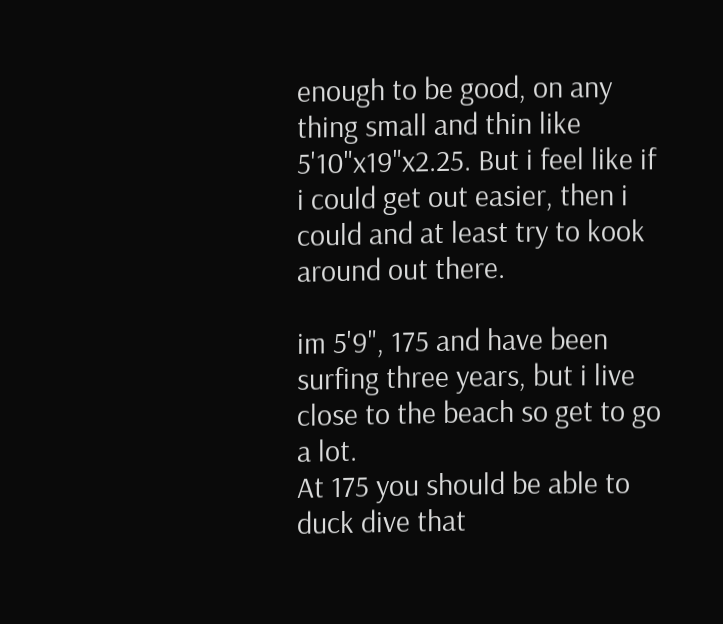enough to be good, on any thing small and thin like 5'10"x19"x2.25. But i feel like if i could get out easier, then i could and at least try to kook around out there.

im 5'9", 175 and have been surfing three years, but i live close to the beach so get to go a lot.
At 175 you should be able to duck dive that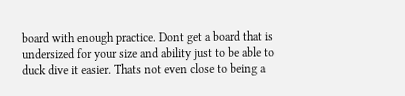board with enough practice. Dont get a board that is undersized for your size and ability just to be able to duck dive it easier. Thats not even close to being a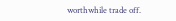worthwhile trade off.